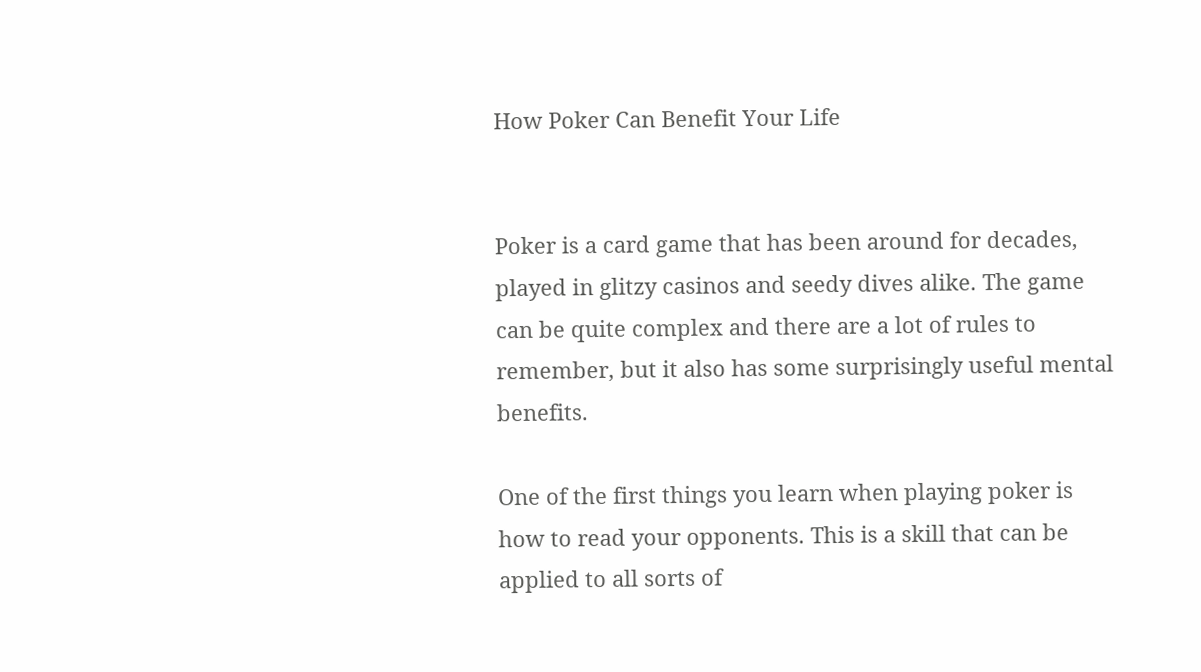How Poker Can Benefit Your Life


Poker is a card game that has been around for decades, played in glitzy casinos and seedy dives alike. The game can be quite complex and there are a lot of rules to remember, but it also has some surprisingly useful mental benefits.

One of the first things you learn when playing poker is how to read your opponents. This is a skill that can be applied to all sorts of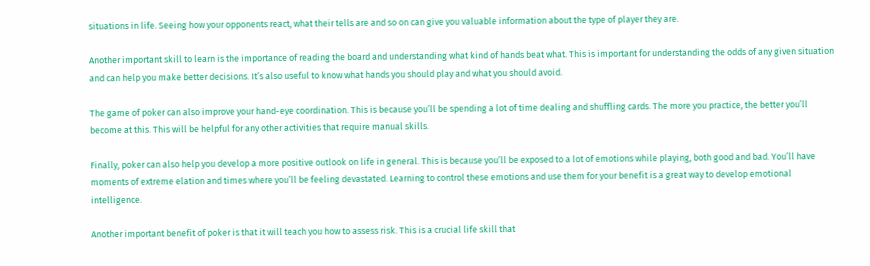situations in life. Seeing how your opponents react, what their tells are and so on can give you valuable information about the type of player they are.

Another important skill to learn is the importance of reading the board and understanding what kind of hands beat what. This is important for understanding the odds of any given situation and can help you make better decisions. It’s also useful to know what hands you should play and what you should avoid.

The game of poker can also improve your hand-eye coordination. This is because you’ll be spending a lot of time dealing and shuffling cards. The more you practice, the better you’ll become at this. This will be helpful for any other activities that require manual skills.

Finally, poker can also help you develop a more positive outlook on life in general. This is because you’ll be exposed to a lot of emotions while playing, both good and bad. You’ll have moments of extreme elation and times where you’ll be feeling devastated. Learning to control these emotions and use them for your benefit is a great way to develop emotional intelligence.

Another important benefit of poker is that it will teach you how to assess risk. This is a crucial life skill that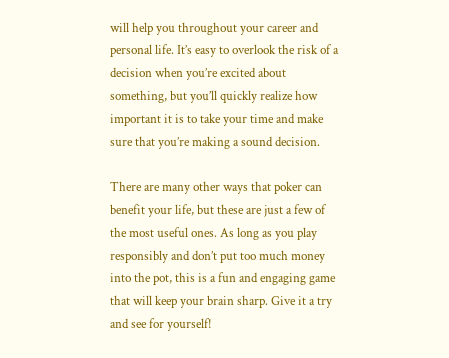will help you throughout your career and personal life. It’s easy to overlook the risk of a decision when you’re excited about something, but you’ll quickly realize how important it is to take your time and make sure that you’re making a sound decision.

There are many other ways that poker can benefit your life, but these are just a few of the most useful ones. As long as you play responsibly and don’t put too much money into the pot, this is a fun and engaging game that will keep your brain sharp. Give it a try and see for yourself!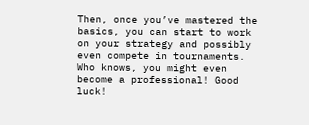Then, once you’ve mastered the basics, you can start to work on your strategy and possibly even compete in tournaments. Who knows, you might even become a professional! Good luck!